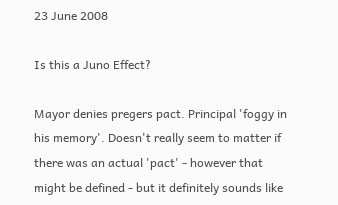23 June 2008

Is this a Juno Effect?

Mayor denies pregers pact. Principal 'foggy in his memory'. Doesn't really seem to matter if there was an actual 'pact' - however that might be defined - but it definitely sounds like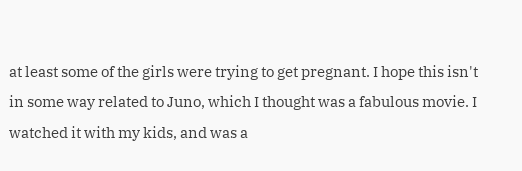at least some of the girls were trying to get pregnant. I hope this isn't in some way related to Juno, which I thought was a fabulous movie. I watched it with my kids, and was a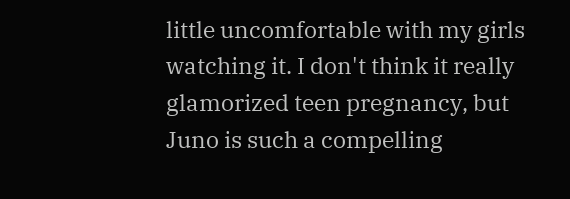little uncomfortable with my girls watching it. I don't think it really glamorized teen pregnancy, but Juno is such a compelling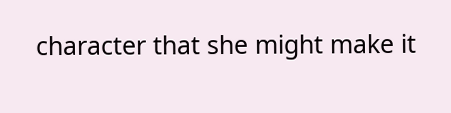character that she might make it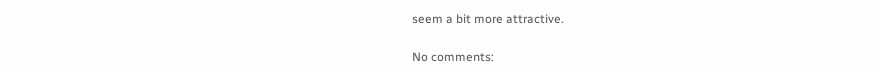seem a bit more attractive.

No comments: